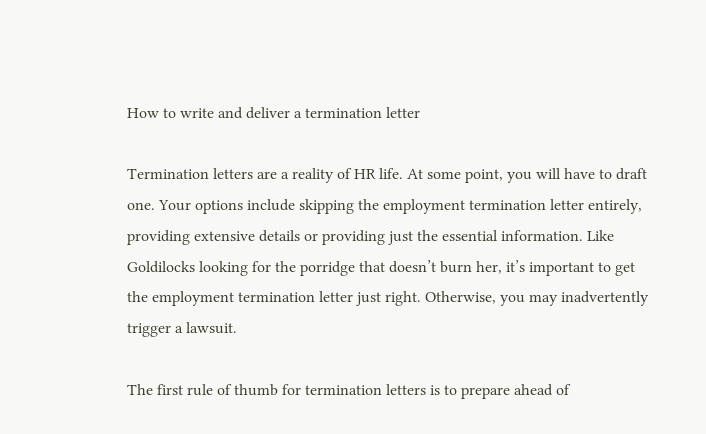How to write and deliver a termination letter

Termination letters are a reality of HR life. At some point, you will have to draft one. Your options include skipping the employment termination letter entirely, providing extensive details or providing just the essential information. Like Goldilocks looking for the porridge that doesn’t burn her, it’s important to get the employment termination letter just right. Otherwise, you may inadvertently trigger a lawsuit.

The first rule of thumb for termination letters is to prepare ahead of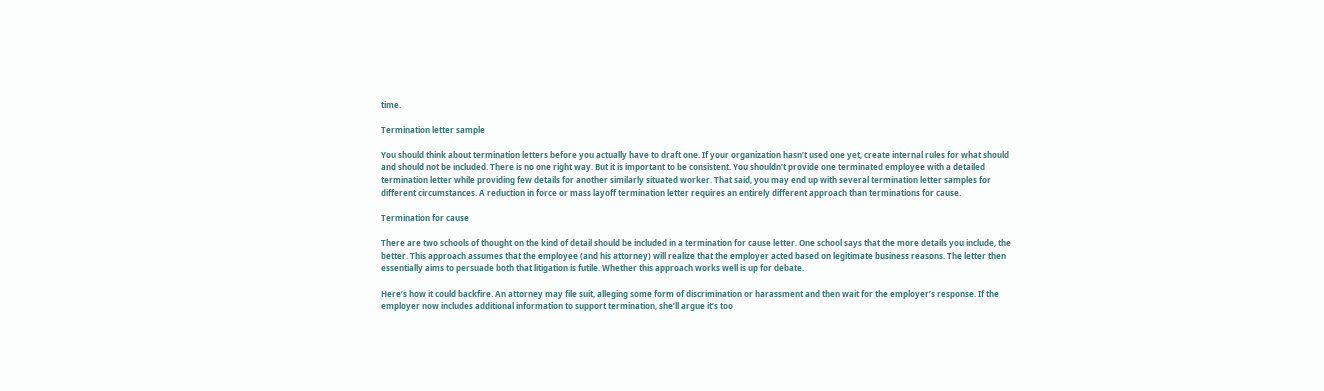time.

Termination letter sample

You should think about termination letters before you actually have to draft one. If your organization hasn’t used one yet, create internal rules for what should and should not be included. There is no one right way. But it is important to be consistent. You shouldn’t provide one terminated employee with a detailed termination letter while providing few details for another similarly situated worker. That said, you may end up with several termination letter samples for different circumstances. A reduction in force or mass layoff termination letter requires an entirely different approach than terminations for cause.

Termination for cause

There are two schools of thought on the kind of detail should be included in a termination for cause letter. One school says that the more details you include, the better. This approach assumes that the employee (and his attorney) will realize that the employer acted based on legitimate business reasons. The letter then essentially aims to persuade both that litigation is futile. Whether this approach works well is up for debate.

Here’s how it could backfire. An attorney may file suit, alleging some form of discrimination or harassment and then wait for the employer’s response. If the employer now includes additional information to support termination, she’ll argue it’s too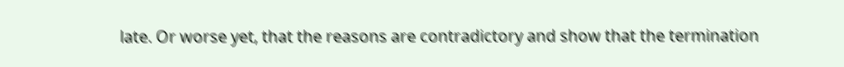late. Or worse yet, that the reasons are contradictory and show that the termination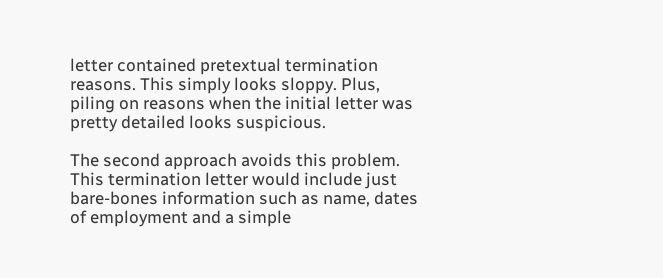letter contained pretextual termination reasons. This simply looks sloppy. Plus, piling on reasons when the initial letter was pretty detailed looks suspicious.

The second approach avoids this problem. This termination letter would include just bare-bones information such as name, dates of employment and a simple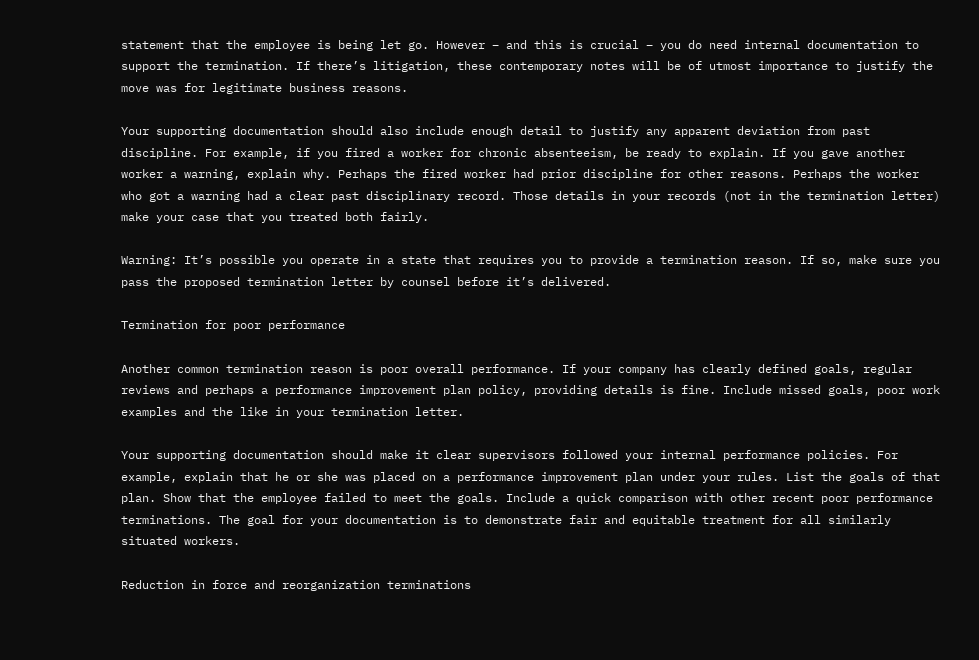statement that the employee is being let go. However – and this is crucial – you do need internal documentation to support the termination. If there’s litigation, these contemporary notes will be of utmost importance to justify the move was for legitimate business reasons.

Your supporting documentation should also include enough detail to justify any apparent deviation from past discipline. For example, if you fired a worker for chronic absenteeism, be ready to explain. If you gave another worker a warning, explain why. Perhaps the fired worker had prior discipline for other reasons. Perhaps the worker who got a warning had a clear past disciplinary record. Those details in your records (not in the termination letter) make your case that you treated both fairly.

Warning: It’s possible you operate in a state that requires you to provide a termination reason. If so, make sure you pass the proposed termination letter by counsel before it’s delivered.

Termination for poor performance

Another common termination reason is poor overall performance. If your company has clearly defined goals, regular reviews and perhaps a performance improvement plan policy, providing details is fine. Include missed goals, poor work examples and the like in your termination letter.

Your supporting documentation should make it clear supervisors followed your internal performance policies. For example, explain that he or she was placed on a performance improvement plan under your rules. List the goals of that plan. Show that the employee failed to meet the goals. Include a quick comparison with other recent poor performance terminations. The goal for your documentation is to demonstrate fair and equitable treatment for all similarly situated workers.

Reduction in force and reorganization terminations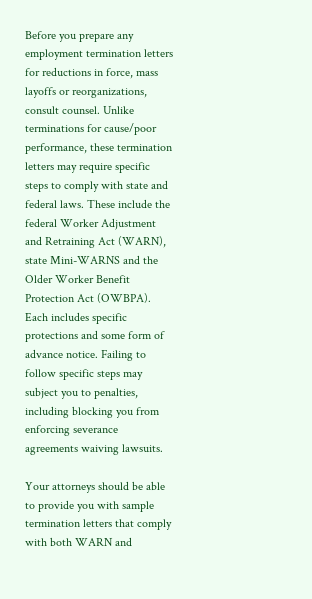Before you prepare any employment termination letters for reductions in force, mass layoffs or reorganizations, consult counsel. Unlike terminations for cause/poor performance, these termination letters may require specific steps to comply with state and federal laws. These include the federal Worker Adjustment and Retraining Act (WARN), state Mini-WARNS and the Older Worker Benefit Protection Act (OWBPA). Each includes specific protections and some form of advance notice. Failing to follow specific steps may subject you to penalties, including blocking you from enforcing severance agreements waiving lawsuits.

Your attorneys should be able to provide you with sample termination letters that comply with both WARN and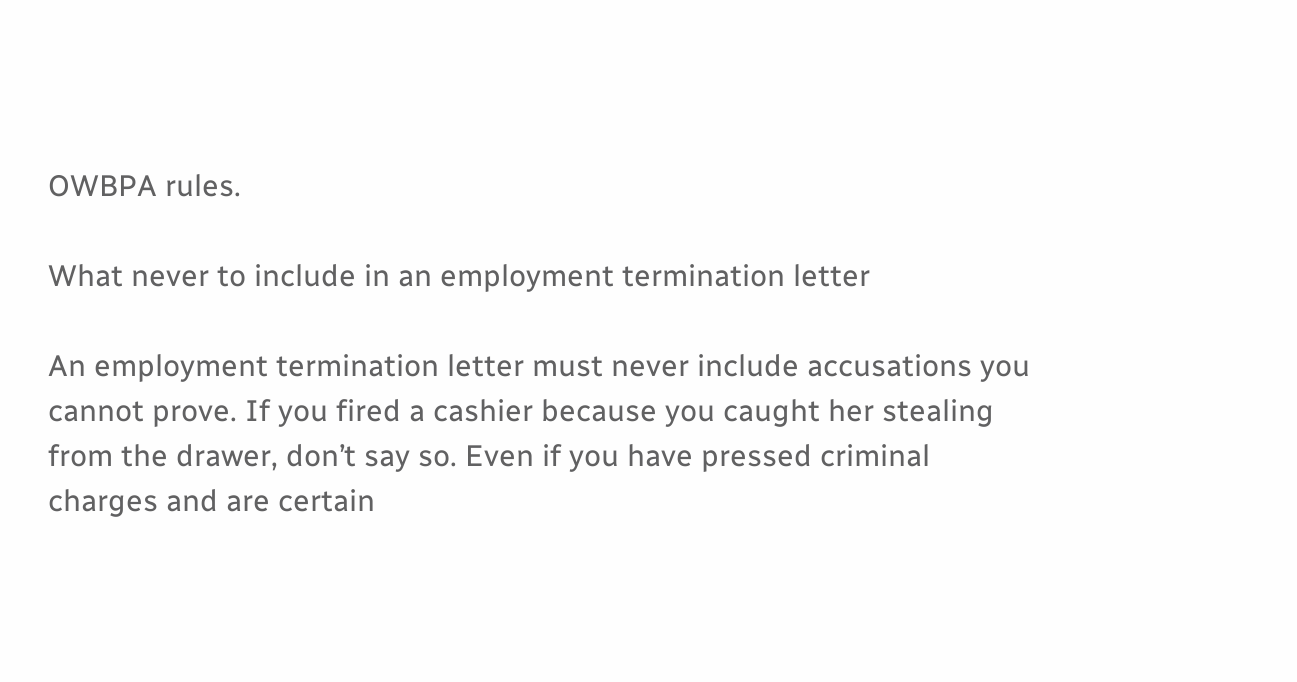OWBPA rules.

What never to include in an employment termination letter

An employment termination letter must never include accusations you cannot prove. If you fired a cashier because you caught her stealing from the drawer, don’t say so. Even if you have pressed criminal charges and are certain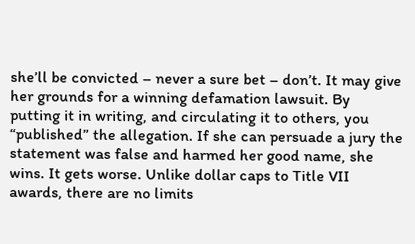she’ll be convicted – never a sure bet – don’t. It may give her grounds for a winning defamation lawsuit. By putting it in writing, and circulating it to others, you “published” the allegation. If she can persuade a jury the statement was false and harmed her good name, she wins. It gets worse. Unlike dollar caps to Title VII awards, there are no limits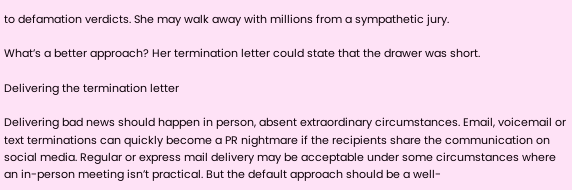to defamation verdicts. She may walk away with millions from a sympathetic jury.

What’s a better approach? Her termination letter could state that the drawer was short.

Delivering the termination letter

Delivering bad news should happen in person, absent extraordinary circumstances. Email, voicemail or text terminations can quickly become a PR nightmare if the recipients share the communication on social media. Regular or express mail delivery may be acceptable under some circumstances where an in-person meeting isn’t practical. But the default approach should be a well-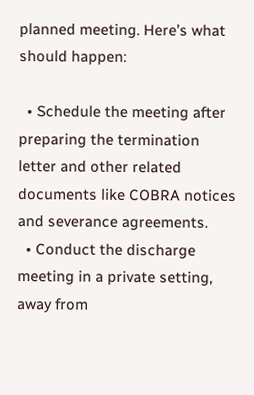planned meeting. Here’s what should happen:

  • Schedule the meeting after preparing the termination letter and other related documents like COBRA notices and severance agreements.
  • Conduct the discharge meeting in a private setting, away from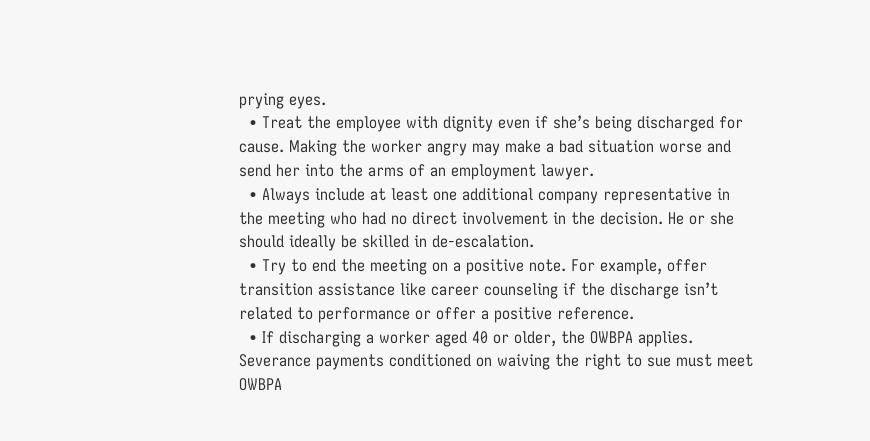prying eyes.
  • Treat the employee with dignity even if she’s being discharged for cause. Making the worker angry may make a bad situation worse and send her into the arms of an employment lawyer.
  • Always include at least one additional company representative in the meeting who had no direct involvement in the decision. He or she should ideally be skilled in de-escalation.
  • Try to end the meeting on a positive note. For example, offer transition assistance like career counseling if the discharge isn’t related to performance or offer a positive reference.
  • If discharging a worker aged 40 or older, the OWBPA applies. Severance payments conditioned on waiving the right to sue must meet OWBPA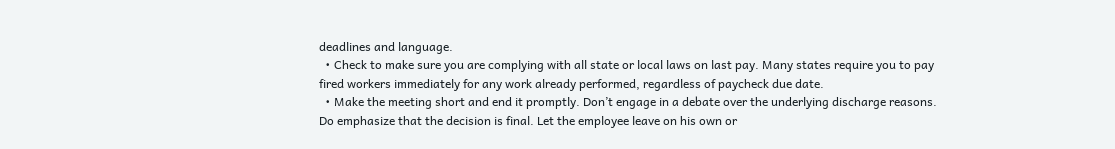deadlines and language.
  • Check to make sure you are complying with all state or local laws on last pay. Many states require you to pay fired workers immediately for any work already performed, regardless of paycheck due date.
  • Make the meeting short and end it promptly. Don’t engage in a debate over the underlying discharge reasons. Do emphasize that the decision is final. Let the employee leave on his own or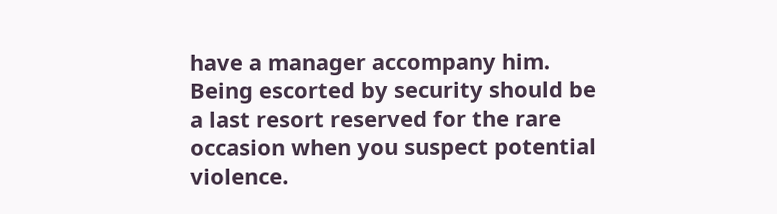have a manager accompany him. Being escorted by security should be a last resort reserved for the rare occasion when you suspect potential violence.